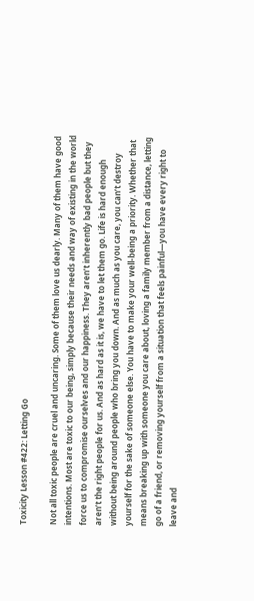Toxicity Lesson #422: Letting Go

Not all toxic people are cruel and uncaring. Some of them love us dearly. Many of them have good intentions. Most are toxic to our being, simply because their needs and way of existing in the world force us to compromise ourselves and our happiness. They aren’t inherently bad people but they aren’t the right people for us. And as hard as it is, we have to let them go. Life is hard enough without being around people who bring you down. And as much as you care, you can’t destroy yourself for the sake of someone else. You have to make your well-being a priority. Whether that means breaking up with someone you care about, loving a family member from a distance, letting go of a friend, or removing yourself from a situation that feels painful—you have every right to leave and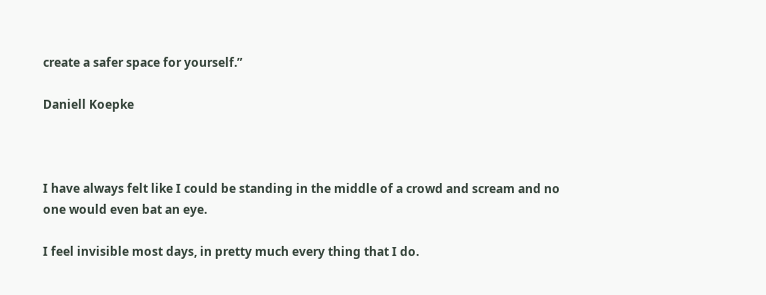create a safer space for yourself.”

Daniell Koepke



I have always felt like I could be standing in the middle of a crowd and scream and no one would even bat an eye.

I feel invisible most days, in pretty much every thing that I do.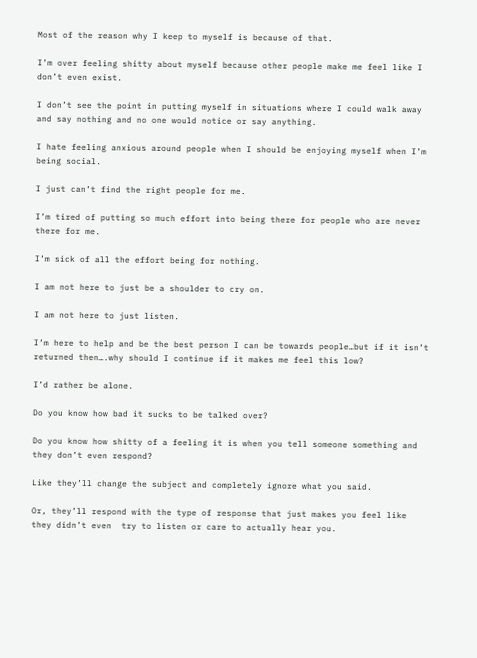Most of the reason why I keep to myself is because of that.

I’m over feeling shitty about myself because other people make me feel like I don’t even exist.

I don’t see the point in putting myself in situations where I could walk away and say nothing and no one would notice or say anything.

I hate feeling anxious around people when I should be enjoying myself when I’m being social.

I just can’t find the right people for me.

I’m tired of putting so much effort into being there for people who are never there for me.

I’m sick of all the effort being for nothing.

I am not here to just be a shoulder to cry on.

I am not here to just listen.

I’m here to help and be the best person I can be towards people…but if it isn’t returned then….why should I continue if it makes me feel this low?

I’d rather be alone.

Do you know how bad it sucks to be talked over?

Do you know how shitty of a feeling it is when you tell someone something and they don’t even respond?

Like they’ll change the subject and completely ignore what you said.

Or, they’ll respond with the type of response that just makes you feel like they didn’t even  try to listen or care to actually hear you.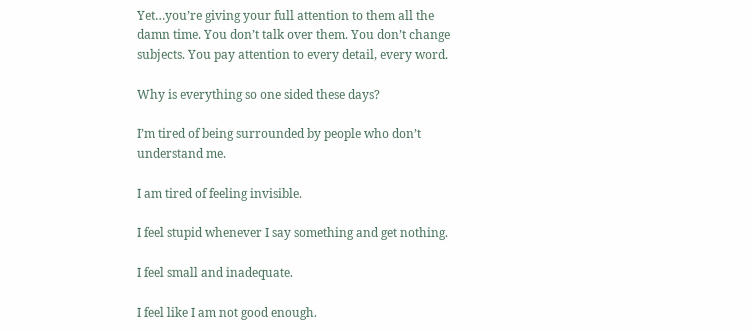Yet…you’re giving your full attention to them all the damn time. You don’t talk over them. You don’t change subjects. You pay attention to every detail, every word.

Why is everything so one sided these days?

I’m tired of being surrounded by people who don’t understand me.

I am tired of feeling invisible.

I feel stupid whenever I say something and get nothing.

I feel small and inadequate.

I feel like I am not good enough.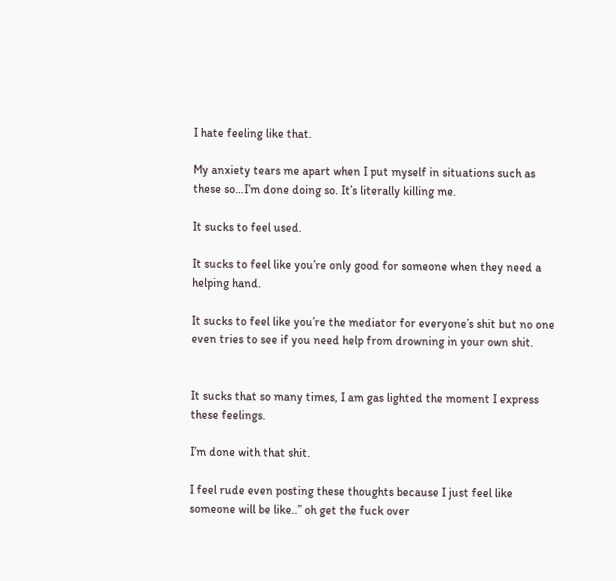I hate feeling like that.

My anxiety tears me apart when I put myself in situations such as these so…I’m done doing so. It’s literally killing me.

It sucks to feel used.

It sucks to feel like you’re only good for someone when they need a helping hand.

It sucks to feel like you’re the mediator for everyone’s shit but no one even tries to see if you need help from drowning in your own shit.


It sucks that so many times, I am gas lighted the moment I express these feelings.

I’m done with that shit.

I feel rude even posting these thoughts because I just feel like someone will be like..” oh get the fuck over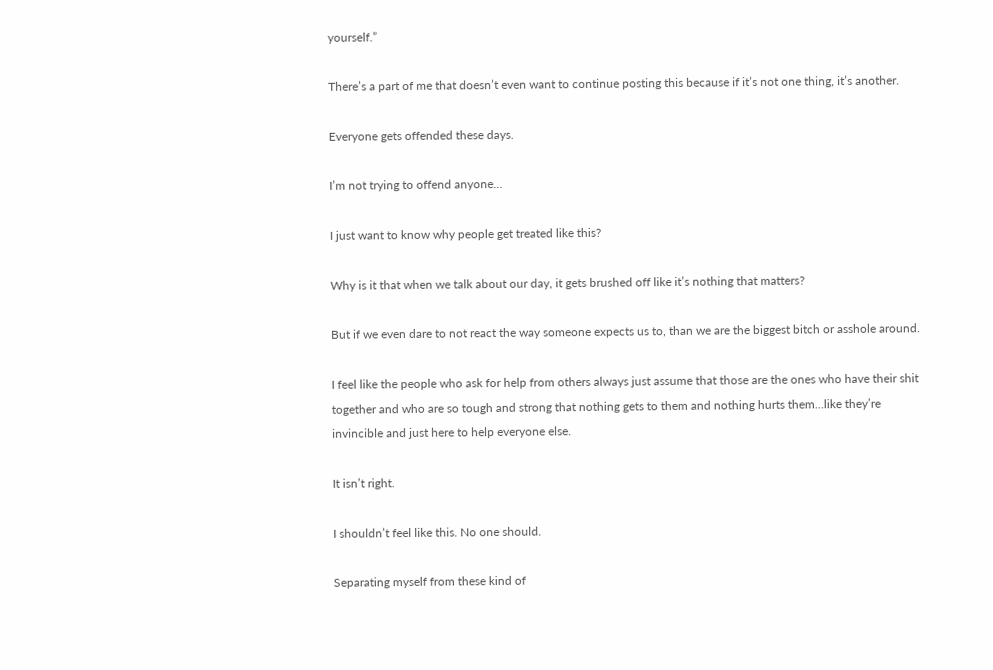yourself.”

There’s a part of me that doesn’t even want to continue posting this because if it’s not one thing, it’s another.

Everyone gets offended these days.

I’m not trying to offend anyone…

I just want to know why people get treated like this?

Why is it that when we talk about our day, it gets brushed off like it’s nothing that matters?

But if we even dare to not react the way someone expects us to, than we are the biggest bitch or asshole around.

I feel like the people who ask for help from others always just assume that those are the ones who have their shit together and who are so tough and strong that nothing gets to them and nothing hurts them…like they’re invincible and just here to help everyone else.

It isn’t right.

I shouldn’t feel like this. No one should.

Separating myself from these kind of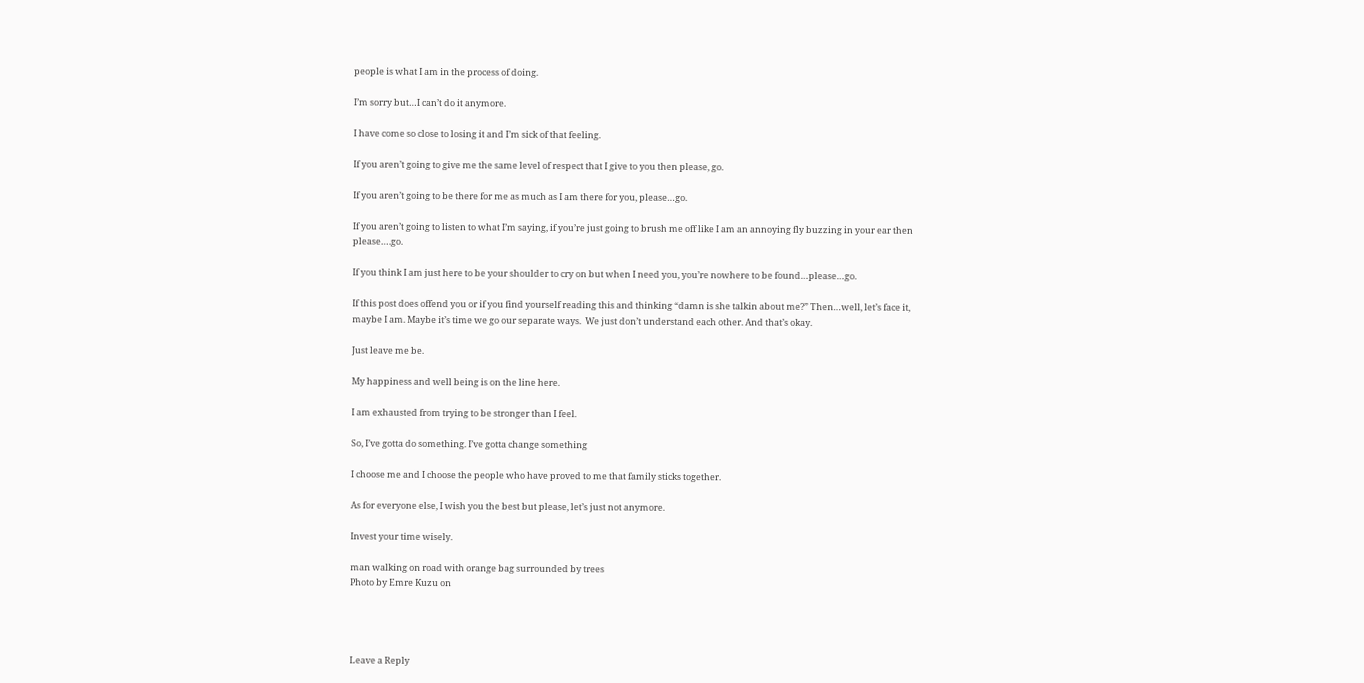people is what I am in the process of doing.

I’m sorry but…I can’t do it anymore.

I have come so close to losing it and I’m sick of that feeling.

If you aren’t going to give me the same level of respect that I give to you then please, go.

If you aren’t going to be there for me as much as I am there for you, please…go.

If you aren’t going to listen to what I’m saying, if you’re just going to brush me off like I am an annoying fly buzzing in your ear then please….go.

If you think I am just here to be your shoulder to cry on but when I need you, you’re nowhere to be found…please…go.

If this post does offend you or if you find yourself reading this and thinking “damn is she talkin about me?” Then…well, let’s face it, maybe I am. Maybe it’s time we go our separate ways.  We just don’t understand each other. And that’s okay.

Just leave me be.

My happiness and well being is on the line here.

I am exhausted from trying to be stronger than I feel.

So, I’ve gotta do something. I’ve gotta change something

I choose me and I choose the people who have proved to me that family sticks together.

As for everyone else, I wish you the best but please, let’s just not anymore.

Invest your time wisely.

man walking on road with orange bag surrounded by trees
Photo by Emre Kuzu on




Leave a Reply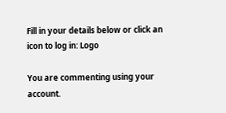Fill in your details below or click an icon to log in: Logo

You are commenting using your account.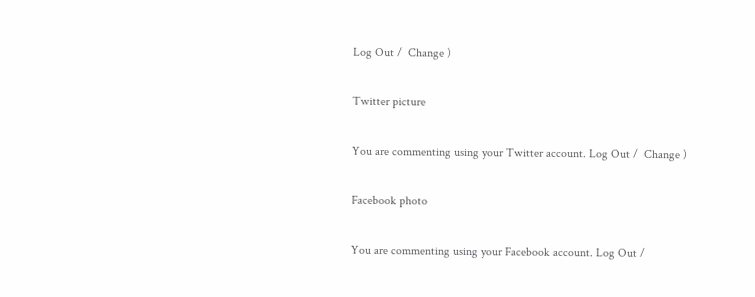Log Out /  Change )

Twitter picture

You are commenting using your Twitter account. Log Out /  Change )

Facebook photo

You are commenting using your Facebook account. Log Out /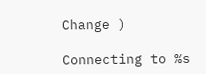Change )

Connecting to %s